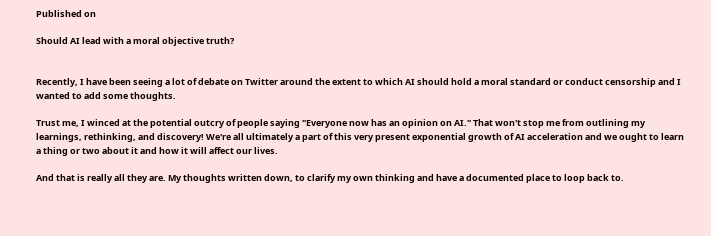Published on

Should AI lead with a moral objective truth?


Recently, I have been seeing a lot of debate on Twitter around the extent to which AI should hold a moral standard or conduct censorship and I wanted to add some thoughts.

Trust me, I winced at the potential outcry of people saying "Everyone now has an opinion on AI." That won't stop me from outlining my learnings, rethinking, and discovery! We're all ultimately a part of this very present exponential growth of AI acceleration and we ought to learn a thing or two about it and how it will affect our lives.

And that is really all they are. My thoughts written down, to clarify my own thinking and have a documented place to loop back to.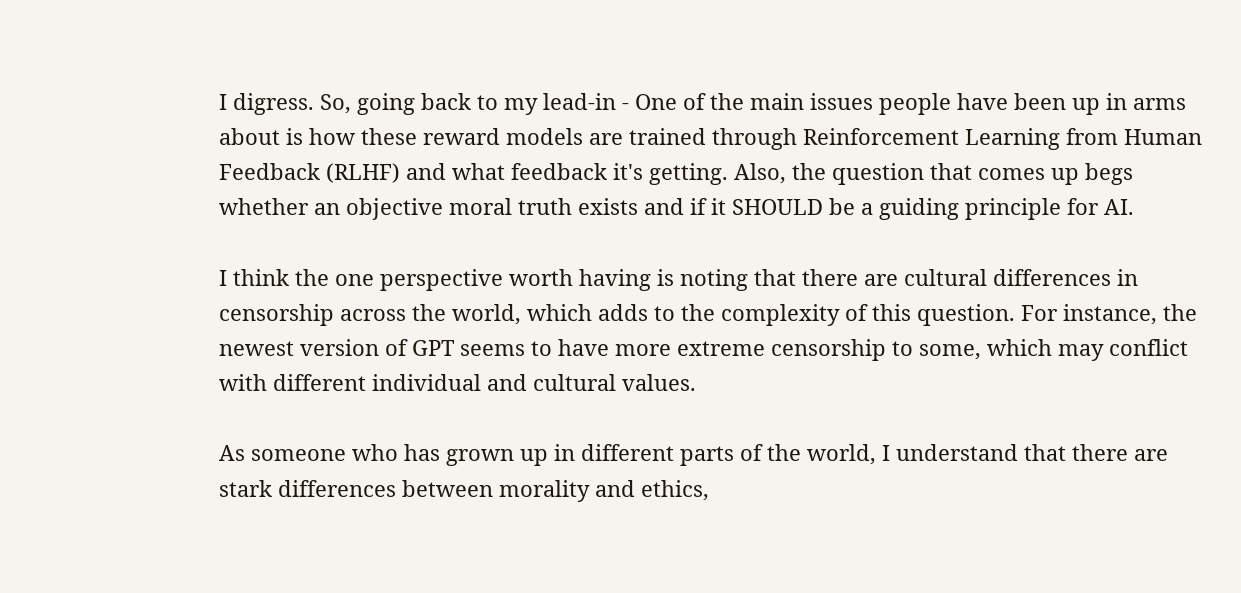I digress. So, going back to my lead-in - One of the main issues people have been up in arms about is how these reward models are trained through Reinforcement Learning from Human Feedback (RLHF) and what feedback it's getting. Also, the question that comes up begs whether an objective moral truth exists and if it SHOULD be a guiding principle for AI.

I think the one perspective worth having is noting that there are cultural differences in censorship across the world, which adds to the complexity of this question. For instance, the newest version of GPT seems to have more extreme censorship to some, which may conflict with different individual and cultural values.

As someone who has grown up in different parts of the world, I understand that there are stark differences between morality and ethics,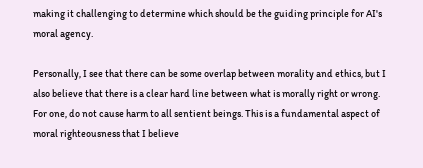making it challenging to determine which should be the guiding principle for AI's moral agency.

Personally, I see that there can be some overlap between morality and ethics, but I also believe that there is a clear hard line between what is morally right or wrong. For one, do not cause harm to all sentient beings. This is a fundamental aspect of moral righteousness that I believe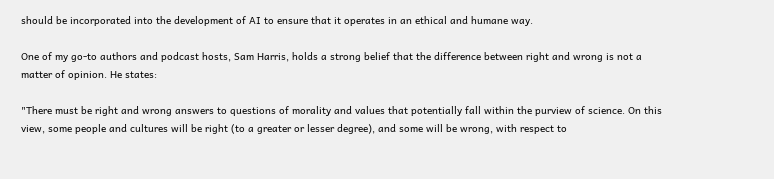should be incorporated into the development of AI to ensure that it operates in an ethical and humane way.

One of my go-to authors and podcast hosts, Sam Harris, holds a strong belief that the difference between right and wrong is not a matter of opinion. He states:

"There must be right and wrong answers to questions of morality and values that potentially fall within the purview of science. On this view, some people and cultures will be right (to a greater or lesser degree), and some will be wrong, with respect to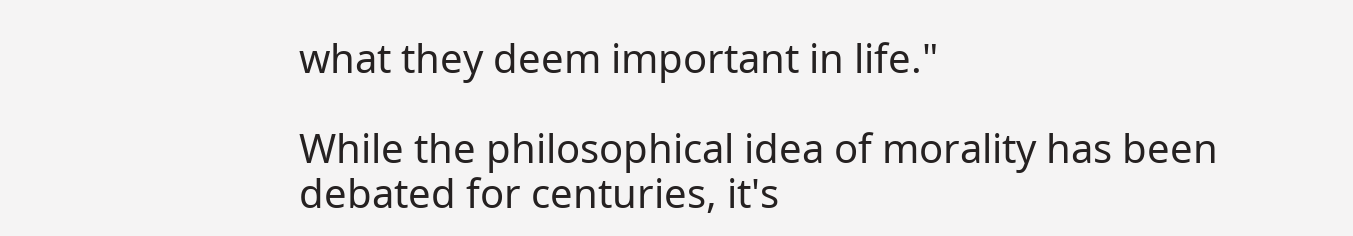what they deem important in life."

While the philosophical idea of morality has been debated for centuries, it's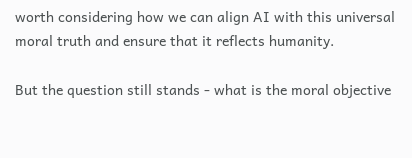worth considering how we can align AI with this universal moral truth and ensure that it reflects humanity.

But the question still stands - what is the moral objective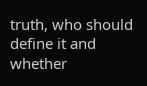truth, who should define it and whether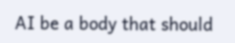AI be a body that should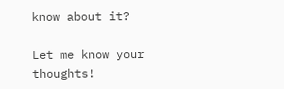know about it?

Let me know your thoughts!